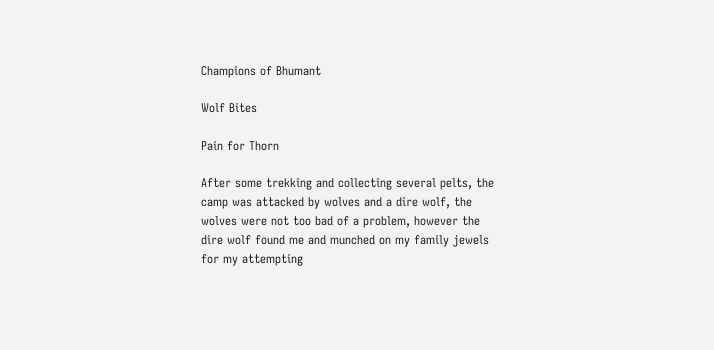Champions of Bhumant

Wolf Bites

Pain for Thorn

After some trekking and collecting several pelts, the camp was attacked by wolves and a dire wolf, the wolves were not too bad of a problem, however the dire wolf found me and munched on my family jewels for my attempting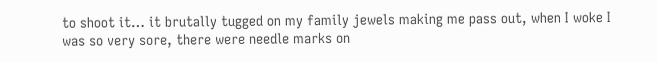to shoot it… it brutally tugged on my family jewels making me pass out, when I woke I was so very sore, there were needle marks on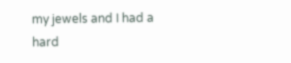my jewels and I had a hard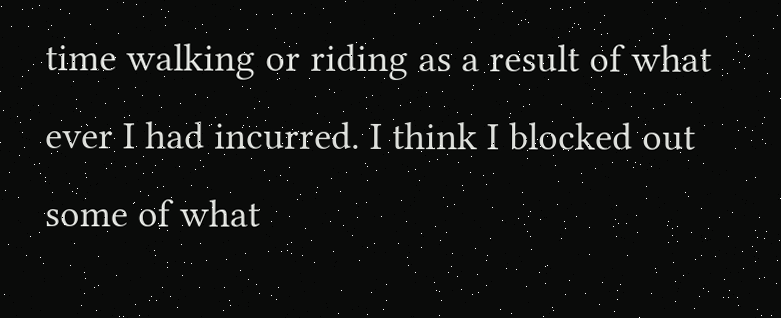time walking or riding as a result of what ever I had incurred. I think I blocked out some of what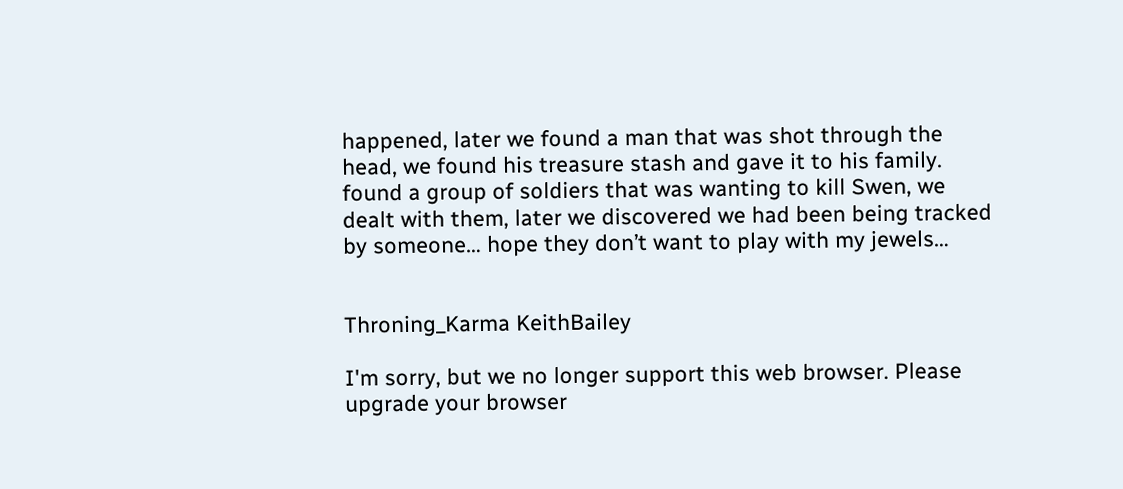happened, later we found a man that was shot through the head, we found his treasure stash and gave it to his family. found a group of soldiers that was wanting to kill Swen, we dealt with them, later we discovered we had been being tracked by someone… hope they don’t want to play with my jewels…


Throning_Karma KeithBailey

I'm sorry, but we no longer support this web browser. Please upgrade your browser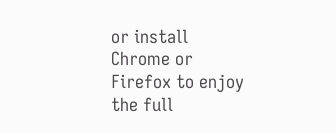or install Chrome or Firefox to enjoy the full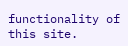functionality of this site.